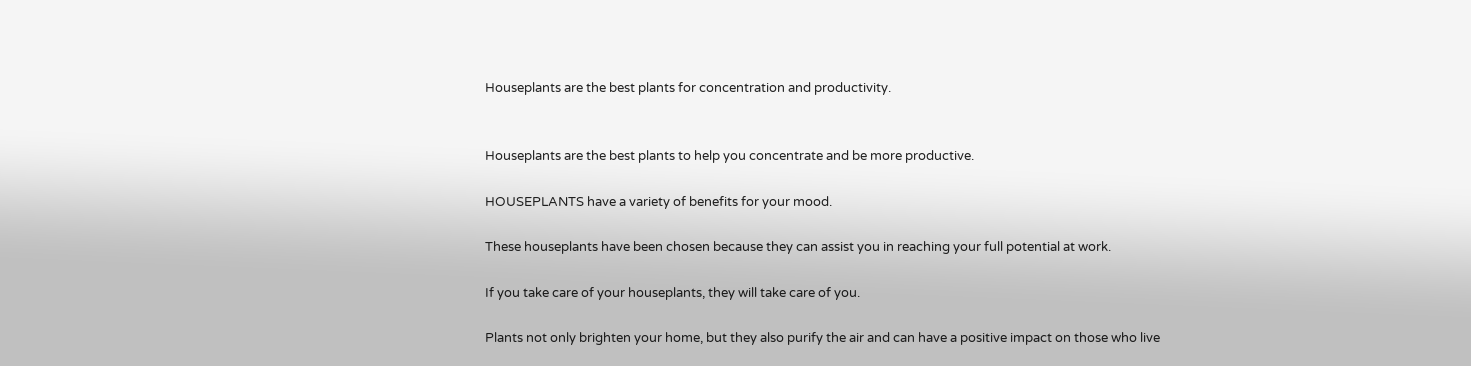Houseplants are the best plants for concentration and productivity.


Houseplants are the best plants to help you concentrate and be more productive.

HOUSEPLANTS have a variety of benefits for your mood.

These houseplants have been chosen because they can assist you in reaching your full potential at work.

If you take care of your houseplants, they will take care of you.

Plants not only brighten your home, but they also purify the air and can have a positive impact on those who live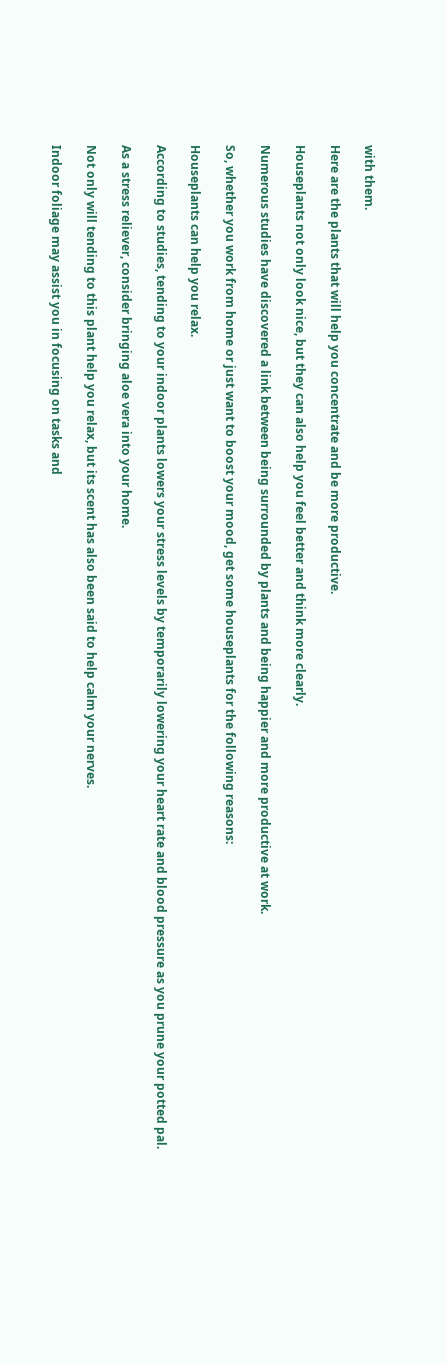with them.

Here are the plants that will help you concentrate and be more productive.

Houseplants not only look nice, but they can also help you feel better and think more clearly.

Numerous studies have discovered a link between being surrounded by plants and being happier and more productive at work.

So, whether you work from home or just want to boost your mood, get some houseplants for the following reasons:

Houseplants can help you relax.

According to studies, tending to your indoor plants lowers your stress levels by temporarily lowering your heart rate and blood pressure as you prune your potted pal.

As a stress reliever, consider bringing aloe vera into your home.

Not only will tending to this plant help you relax, but its scent has also been said to help calm your nerves.

Indoor foliage may assist you in focusing on tasks and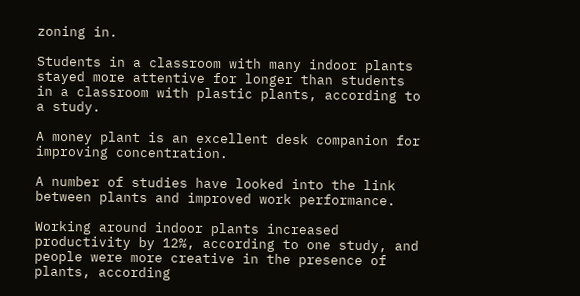zoning in.

Students in a classroom with many indoor plants stayed more attentive for longer than students in a classroom with plastic plants, according to a study.

A money plant is an excellent desk companion for improving concentration.

A number of studies have looked into the link between plants and improved work performance.

Working around indoor plants increased productivity by 12%, according to one study, and people were more creative in the presence of plants, according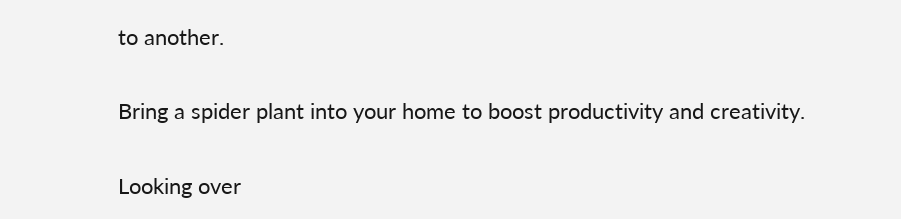to another.

Bring a spider plant into your home to boost productivity and creativity.

Looking over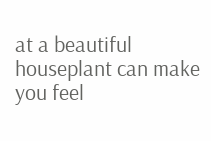at a beautiful houseplant can make you feel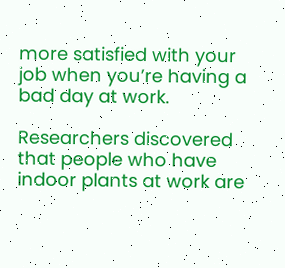more satisfied with your job when you’re having a bad day at work.

Researchers discovered that people who have indoor plants at work are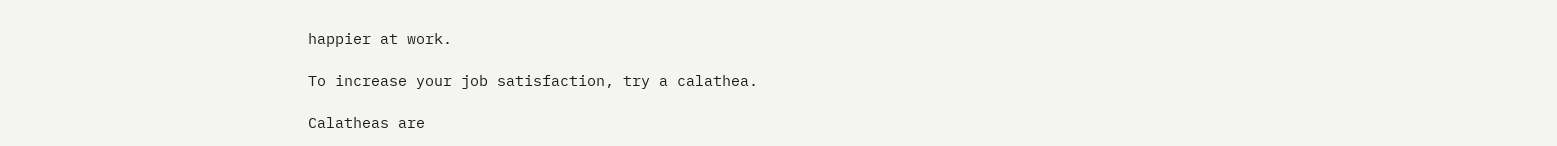happier at work.

To increase your job satisfaction, try a calathea.

Calatheas are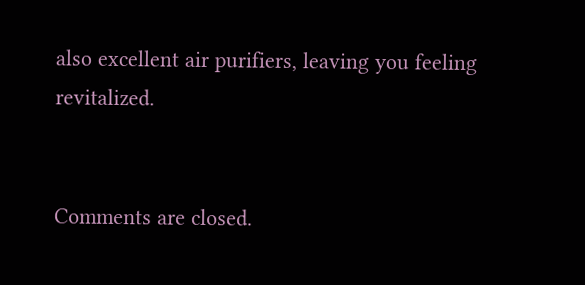also excellent air purifiers, leaving you feeling revitalized.


Comments are closed.